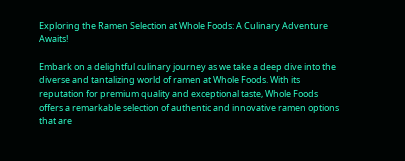Exploring the Ramen Selection at Whole Foods: A Culinary Adventure Awaits!

Embark on a delightful culinary journey as we take a deep dive into the diverse and tantalizing world of ramen at Whole Foods. With its reputation for premium quality and exceptional taste, Whole Foods offers a remarkable selection of authentic and innovative ramen options that are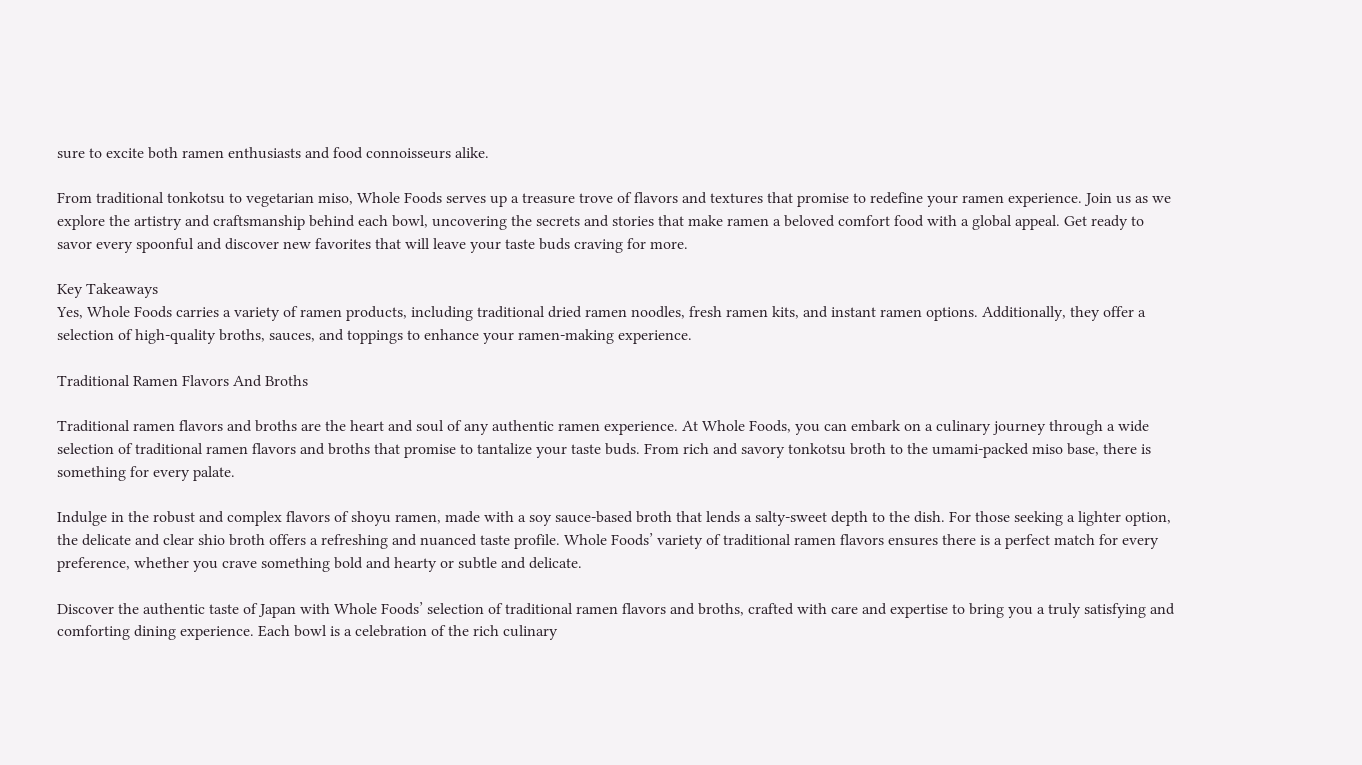sure to excite both ramen enthusiasts and food connoisseurs alike.

From traditional tonkotsu to vegetarian miso, Whole Foods serves up a treasure trove of flavors and textures that promise to redefine your ramen experience. Join us as we explore the artistry and craftsmanship behind each bowl, uncovering the secrets and stories that make ramen a beloved comfort food with a global appeal. Get ready to savor every spoonful and discover new favorites that will leave your taste buds craving for more.

Key Takeaways
Yes, Whole Foods carries a variety of ramen products, including traditional dried ramen noodles, fresh ramen kits, and instant ramen options. Additionally, they offer a selection of high-quality broths, sauces, and toppings to enhance your ramen-making experience.

Traditional Ramen Flavors And Broths

Traditional ramen flavors and broths are the heart and soul of any authentic ramen experience. At Whole Foods, you can embark on a culinary journey through a wide selection of traditional ramen flavors and broths that promise to tantalize your taste buds. From rich and savory tonkotsu broth to the umami-packed miso base, there is something for every palate.

Indulge in the robust and complex flavors of shoyu ramen, made with a soy sauce-based broth that lends a salty-sweet depth to the dish. For those seeking a lighter option, the delicate and clear shio broth offers a refreshing and nuanced taste profile. Whole Foods’ variety of traditional ramen flavors ensures there is a perfect match for every preference, whether you crave something bold and hearty or subtle and delicate.

Discover the authentic taste of Japan with Whole Foods’ selection of traditional ramen flavors and broths, crafted with care and expertise to bring you a truly satisfying and comforting dining experience. Each bowl is a celebration of the rich culinary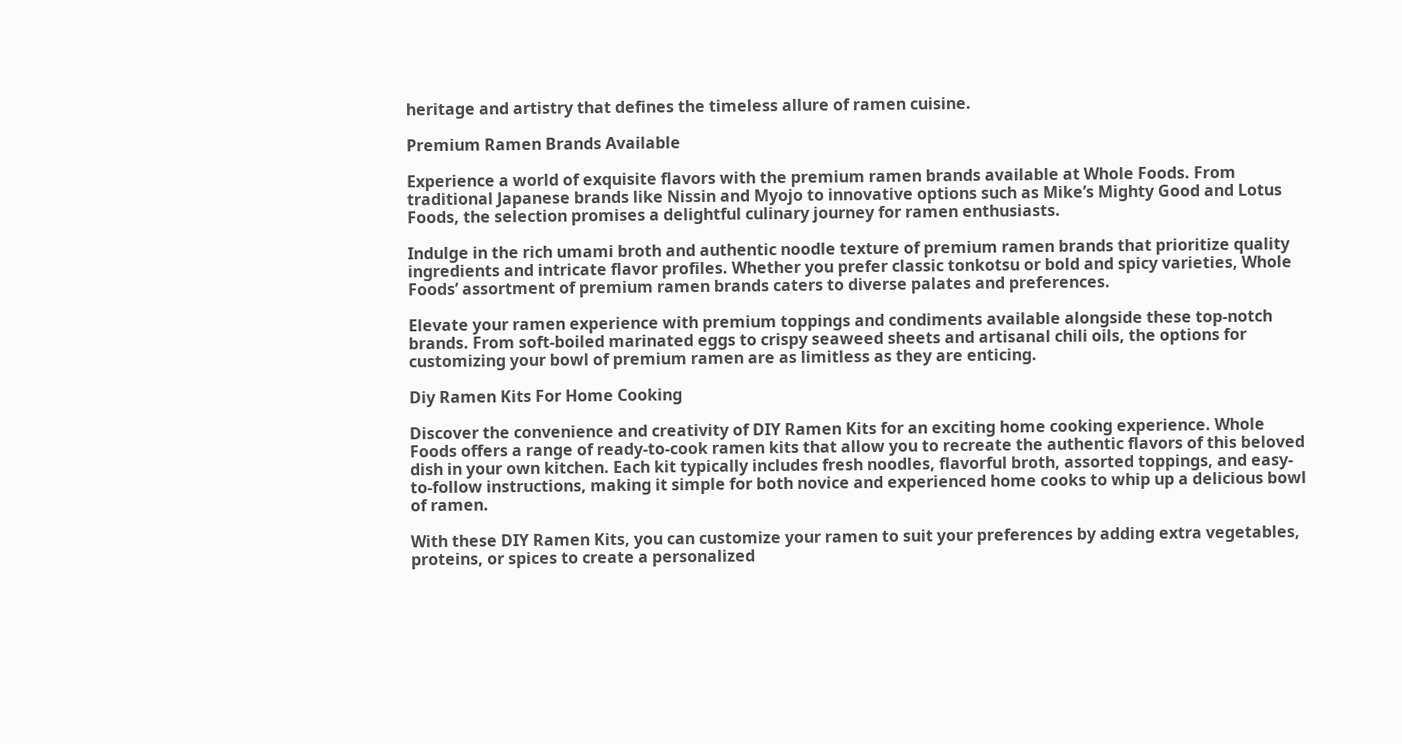heritage and artistry that defines the timeless allure of ramen cuisine.

Premium Ramen Brands Available

Experience a world of exquisite flavors with the premium ramen brands available at Whole Foods. From traditional Japanese brands like Nissin and Myojo to innovative options such as Mike’s Mighty Good and Lotus Foods, the selection promises a delightful culinary journey for ramen enthusiasts.

Indulge in the rich umami broth and authentic noodle texture of premium ramen brands that prioritize quality ingredients and intricate flavor profiles. Whether you prefer classic tonkotsu or bold and spicy varieties, Whole Foods’ assortment of premium ramen brands caters to diverse palates and preferences.

Elevate your ramen experience with premium toppings and condiments available alongside these top-notch brands. From soft-boiled marinated eggs to crispy seaweed sheets and artisanal chili oils, the options for customizing your bowl of premium ramen are as limitless as they are enticing.

Diy Ramen Kits For Home Cooking

Discover the convenience and creativity of DIY Ramen Kits for an exciting home cooking experience. Whole Foods offers a range of ready-to-cook ramen kits that allow you to recreate the authentic flavors of this beloved dish in your own kitchen. Each kit typically includes fresh noodles, flavorful broth, assorted toppings, and easy-to-follow instructions, making it simple for both novice and experienced home cooks to whip up a delicious bowl of ramen.

With these DIY Ramen Kits, you can customize your ramen to suit your preferences by adding extra vegetables, proteins, or spices to create a personalized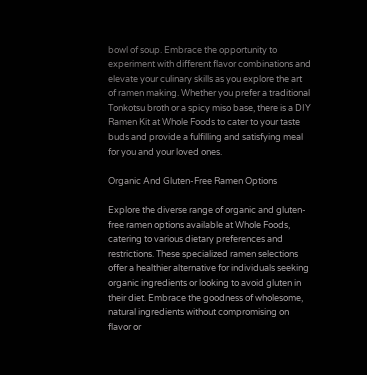bowl of soup. Embrace the opportunity to experiment with different flavor combinations and elevate your culinary skills as you explore the art of ramen making. Whether you prefer a traditional Tonkotsu broth or a spicy miso base, there is a DIY Ramen Kit at Whole Foods to cater to your taste buds and provide a fulfilling and satisfying meal for you and your loved ones.

Organic And Gluten-Free Ramen Options

Explore the diverse range of organic and gluten-free ramen options available at Whole Foods, catering to various dietary preferences and restrictions. These specialized ramen selections offer a healthier alternative for individuals seeking organic ingredients or looking to avoid gluten in their diet. Embrace the goodness of wholesome, natural ingredients without compromising on flavor or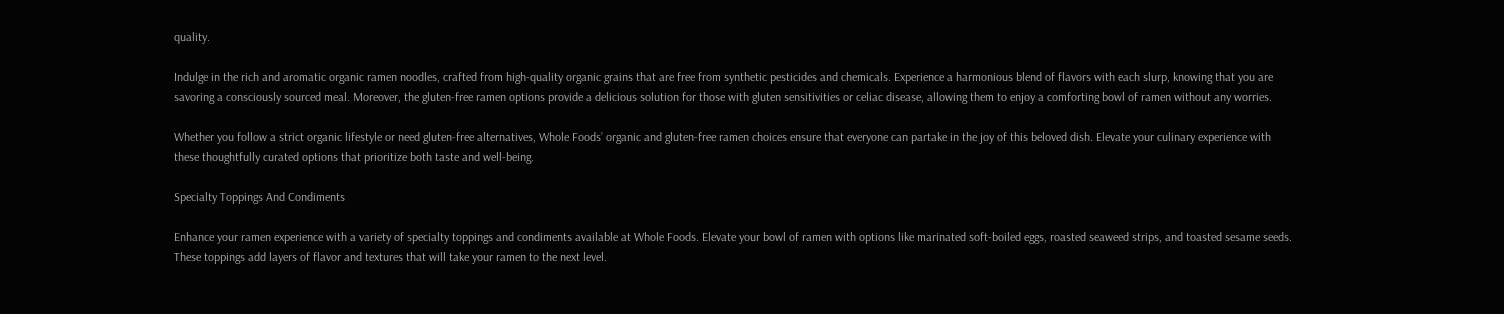quality.

Indulge in the rich and aromatic organic ramen noodles, crafted from high-quality organic grains that are free from synthetic pesticides and chemicals. Experience a harmonious blend of flavors with each slurp, knowing that you are savoring a consciously sourced meal. Moreover, the gluten-free ramen options provide a delicious solution for those with gluten sensitivities or celiac disease, allowing them to enjoy a comforting bowl of ramen without any worries.

Whether you follow a strict organic lifestyle or need gluten-free alternatives, Whole Foods’ organic and gluten-free ramen choices ensure that everyone can partake in the joy of this beloved dish. Elevate your culinary experience with these thoughtfully curated options that prioritize both taste and well-being.

Specialty Toppings And Condiments

Enhance your ramen experience with a variety of specialty toppings and condiments available at Whole Foods. Elevate your bowl of ramen with options like marinated soft-boiled eggs, roasted seaweed strips, and toasted sesame seeds. These toppings add layers of flavor and textures that will take your ramen to the next level.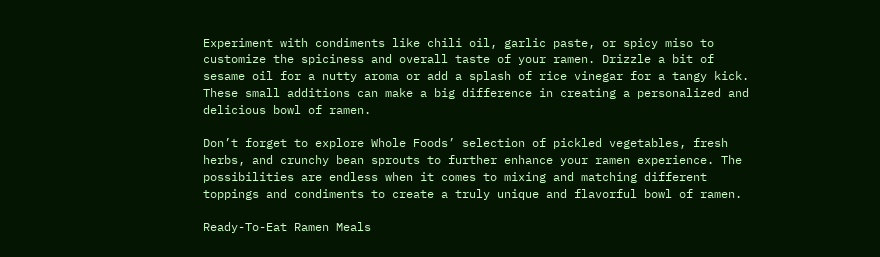Experiment with condiments like chili oil, garlic paste, or spicy miso to customize the spiciness and overall taste of your ramen. Drizzle a bit of sesame oil for a nutty aroma or add a splash of rice vinegar for a tangy kick. These small additions can make a big difference in creating a personalized and delicious bowl of ramen.

Don’t forget to explore Whole Foods’ selection of pickled vegetables, fresh herbs, and crunchy bean sprouts to further enhance your ramen experience. The possibilities are endless when it comes to mixing and matching different toppings and condiments to create a truly unique and flavorful bowl of ramen.

Ready-To-Eat Ramen Meals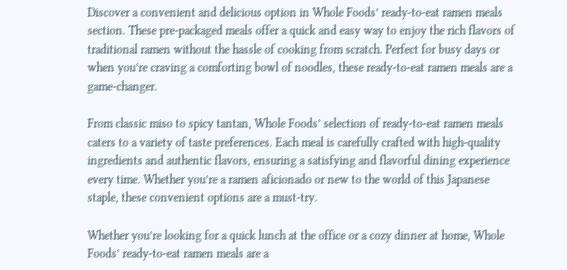Discover a convenient and delicious option in Whole Foods’ ready-to-eat ramen meals section. These pre-packaged meals offer a quick and easy way to enjoy the rich flavors of traditional ramen without the hassle of cooking from scratch. Perfect for busy days or when you’re craving a comforting bowl of noodles, these ready-to-eat ramen meals are a game-changer.

From classic miso to spicy tantan, Whole Foods’ selection of ready-to-eat ramen meals caters to a variety of taste preferences. Each meal is carefully crafted with high-quality ingredients and authentic flavors, ensuring a satisfying and flavorful dining experience every time. Whether you’re a ramen aficionado or new to the world of this Japanese staple, these convenient options are a must-try.

Whether you’re looking for a quick lunch at the office or a cozy dinner at home, Whole Foods’ ready-to-eat ramen meals are a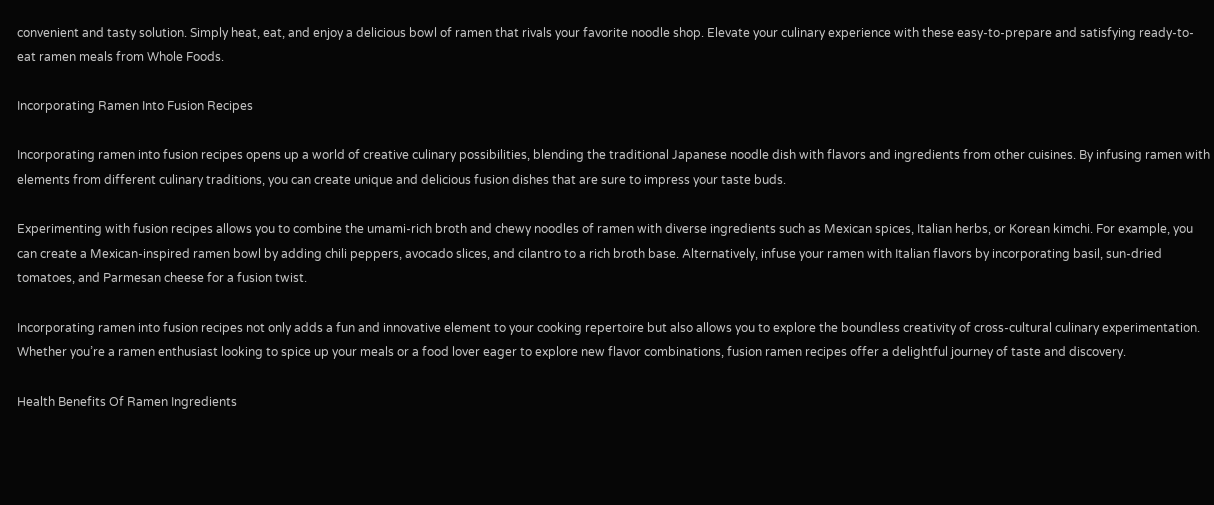convenient and tasty solution. Simply heat, eat, and enjoy a delicious bowl of ramen that rivals your favorite noodle shop. Elevate your culinary experience with these easy-to-prepare and satisfying ready-to-eat ramen meals from Whole Foods.

Incorporating Ramen Into Fusion Recipes

Incorporating ramen into fusion recipes opens up a world of creative culinary possibilities, blending the traditional Japanese noodle dish with flavors and ingredients from other cuisines. By infusing ramen with elements from different culinary traditions, you can create unique and delicious fusion dishes that are sure to impress your taste buds.

Experimenting with fusion recipes allows you to combine the umami-rich broth and chewy noodles of ramen with diverse ingredients such as Mexican spices, Italian herbs, or Korean kimchi. For example, you can create a Mexican-inspired ramen bowl by adding chili peppers, avocado slices, and cilantro to a rich broth base. Alternatively, infuse your ramen with Italian flavors by incorporating basil, sun-dried tomatoes, and Parmesan cheese for a fusion twist.

Incorporating ramen into fusion recipes not only adds a fun and innovative element to your cooking repertoire but also allows you to explore the boundless creativity of cross-cultural culinary experimentation. Whether you’re a ramen enthusiast looking to spice up your meals or a food lover eager to explore new flavor combinations, fusion ramen recipes offer a delightful journey of taste and discovery.

Health Benefits Of Ramen Ingredients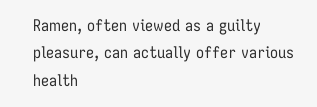Ramen, often viewed as a guilty pleasure, can actually offer various health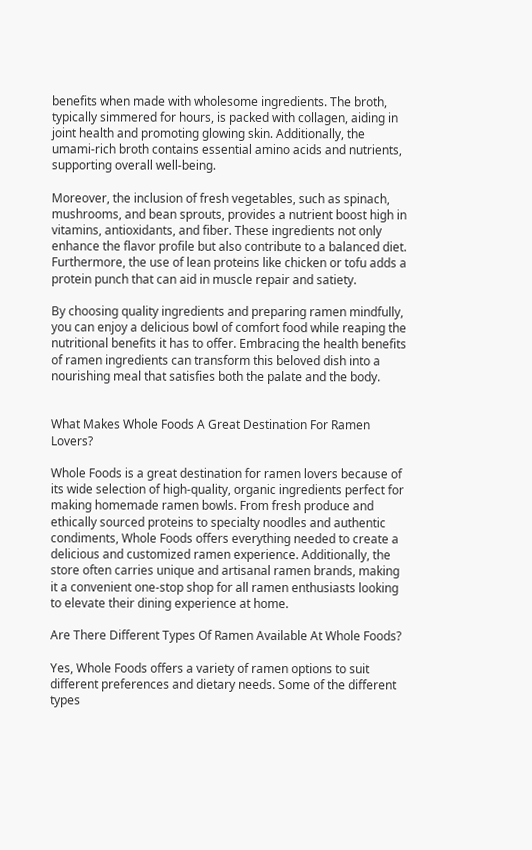benefits when made with wholesome ingredients. The broth, typically simmered for hours, is packed with collagen, aiding in joint health and promoting glowing skin. Additionally, the umami-rich broth contains essential amino acids and nutrients, supporting overall well-being.

Moreover, the inclusion of fresh vegetables, such as spinach, mushrooms, and bean sprouts, provides a nutrient boost high in vitamins, antioxidants, and fiber. These ingredients not only enhance the flavor profile but also contribute to a balanced diet. Furthermore, the use of lean proteins like chicken or tofu adds a protein punch that can aid in muscle repair and satiety.

By choosing quality ingredients and preparing ramen mindfully, you can enjoy a delicious bowl of comfort food while reaping the nutritional benefits it has to offer. Embracing the health benefits of ramen ingredients can transform this beloved dish into a nourishing meal that satisfies both the palate and the body.


What Makes Whole Foods A Great Destination For Ramen Lovers?

Whole Foods is a great destination for ramen lovers because of its wide selection of high-quality, organic ingredients perfect for making homemade ramen bowls. From fresh produce and ethically sourced proteins to specialty noodles and authentic condiments, Whole Foods offers everything needed to create a delicious and customized ramen experience. Additionally, the store often carries unique and artisanal ramen brands, making it a convenient one-stop shop for all ramen enthusiasts looking to elevate their dining experience at home.

Are There Different Types Of Ramen Available At Whole Foods?

Yes, Whole Foods offers a variety of ramen options to suit different preferences and dietary needs. Some of the different types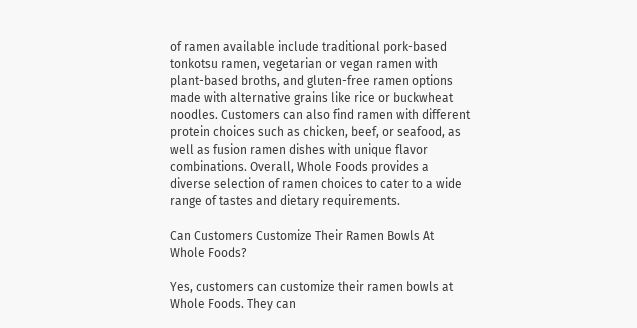of ramen available include traditional pork-based tonkotsu ramen, vegetarian or vegan ramen with plant-based broths, and gluten-free ramen options made with alternative grains like rice or buckwheat noodles. Customers can also find ramen with different protein choices such as chicken, beef, or seafood, as well as fusion ramen dishes with unique flavor combinations. Overall, Whole Foods provides a diverse selection of ramen choices to cater to a wide range of tastes and dietary requirements.

Can Customers Customize Their Ramen Bowls At Whole Foods?

Yes, customers can customize their ramen bowls at Whole Foods. They can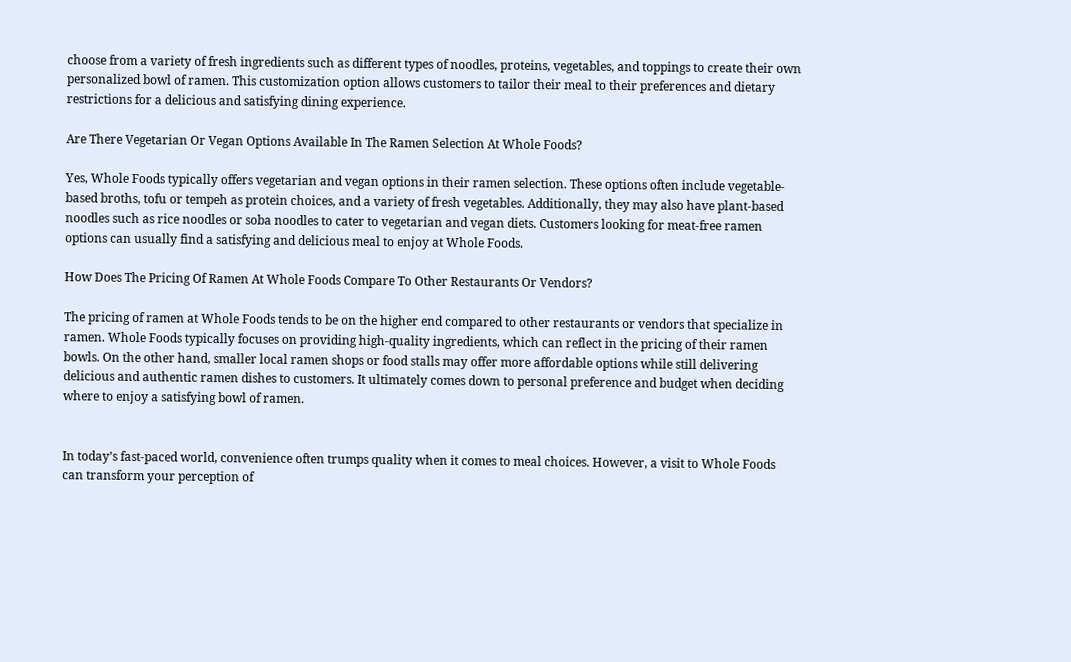choose from a variety of fresh ingredients such as different types of noodles, proteins, vegetables, and toppings to create their own personalized bowl of ramen. This customization option allows customers to tailor their meal to their preferences and dietary restrictions for a delicious and satisfying dining experience.

Are There Vegetarian Or Vegan Options Available In The Ramen Selection At Whole Foods?

Yes, Whole Foods typically offers vegetarian and vegan options in their ramen selection. These options often include vegetable-based broths, tofu or tempeh as protein choices, and a variety of fresh vegetables. Additionally, they may also have plant-based noodles such as rice noodles or soba noodles to cater to vegetarian and vegan diets. Customers looking for meat-free ramen options can usually find a satisfying and delicious meal to enjoy at Whole Foods.

How Does The Pricing Of Ramen At Whole Foods Compare To Other Restaurants Or Vendors?

The pricing of ramen at Whole Foods tends to be on the higher end compared to other restaurants or vendors that specialize in ramen. Whole Foods typically focuses on providing high-quality ingredients, which can reflect in the pricing of their ramen bowls. On the other hand, smaller local ramen shops or food stalls may offer more affordable options while still delivering delicious and authentic ramen dishes to customers. It ultimately comes down to personal preference and budget when deciding where to enjoy a satisfying bowl of ramen.


In today’s fast-paced world, convenience often trumps quality when it comes to meal choices. However, a visit to Whole Foods can transform your perception of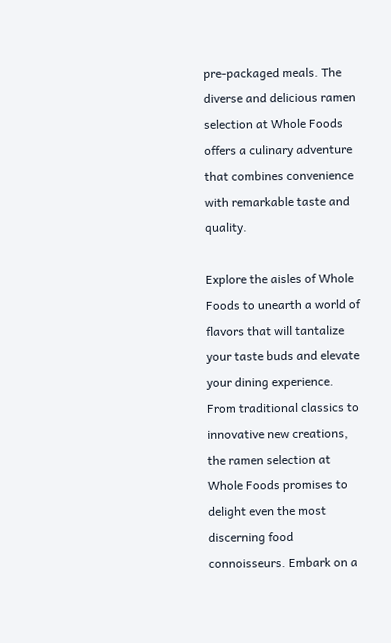pre-packaged meals. The diverse and delicious ramen selection at Whole Foods offers a culinary adventure that combines convenience with remarkable taste and quality.

Explore the aisles of Whole Foods to unearth a world of flavors that will tantalize your taste buds and elevate your dining experience. From traditional classics to innovative new creations, the ramen selection at Whole Foods promises to delight even the most discerning food connoisseurs. Embark on a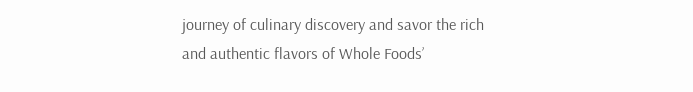journey of culinary discovery and savor the rich and authentic flavors of Whole Foods’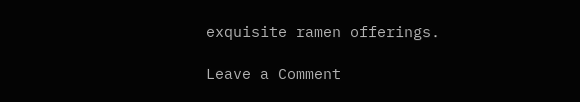exquisite ramen offerings.

Leave a Comment